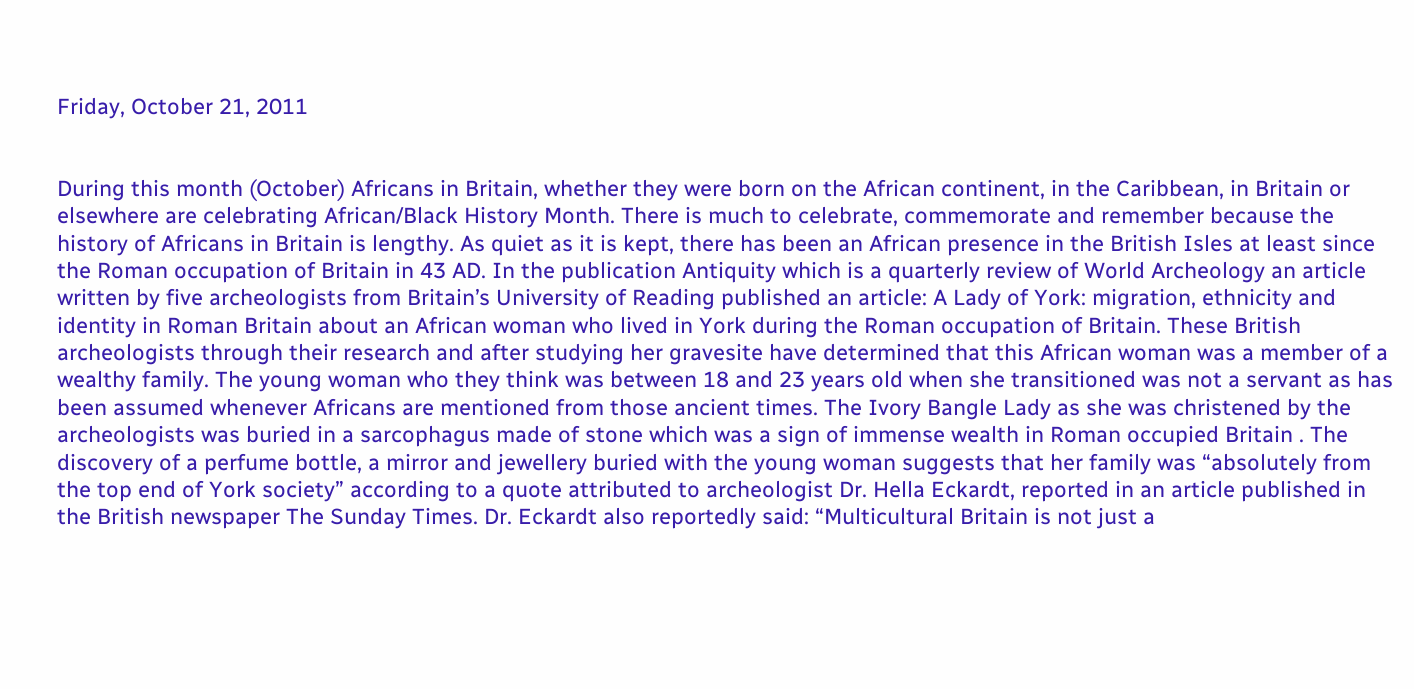Friday, October 21, 2011


During this month (October) Africans in Britain, whether they were born on the African continent, in the Caribbean, in Britain or elsewhere are celebrating African/Black History Month. There is much to celebrate, commemorate and remember because the history of Africans in Britain is lengthy. As quiet as it is kept, there has been an African presence in the British Isles at least since the Roman occupation of Britain in 43 AD. In the publication Antiquity which is a quarterly review of World Archeology an article written by five archeologists from Britain’s University of Reading published an article: A Lady of York: migration, ethnicity and identity in Roman Britain about an African woman who lived in York during the Roman occupation of Britain. These British archeologists through their research and after studying her gravesite have determined that this African woman was a member of a wealthy family. The young woman who they think was between 18 and 23 years old when she transitioned was not a servant as has been assumed whenever Africans are mentioned from those ancient times. The Ivory Bangle Lady as she was christened by the archeologists was buried in a sarcophagus made of stone which was a sign of immense wealth in Roman occupied Britain . The discovery of a perfume bottle, a mirror and jewellery buried with the young woman suggests that her family was “absolutely from the top end of York society” according to a quote attributed to archeologist Dr. Hella Eckardt, reported in an article published in the British newspaper The Sunday Times. Dr. Eckardt also reportedly said: “Multicultural Britain is not just a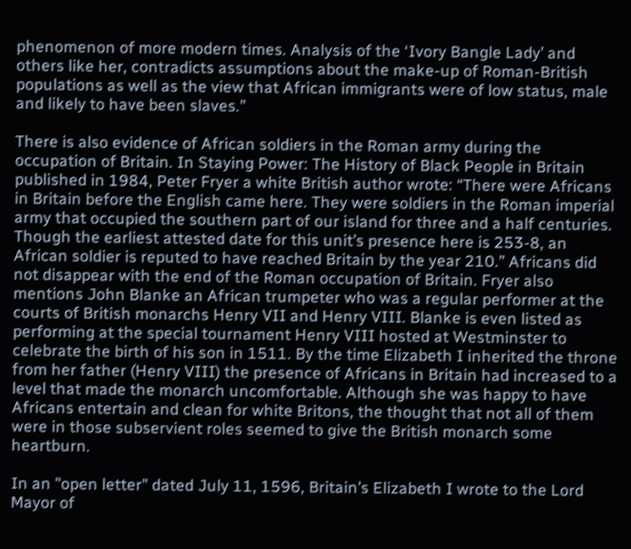phenomenon of more modern times. Analysis of the ‘Ivory Bangle Lady’ and others like her, contradicts assumptions about the make-up of Roman-British populations as well as the view that African immigrants were of low status, male and likely to have been slaves.”

There is also evidence of African soldiers in the Roman army during the occupation of Britain. In Staying Power: The History of Black People in Britain published in 1984, Peter Fryer a white British author wrote: “There were Africans in Britain before the English came here. They were soldiers in the Roman imperial army that occupied the southern part of our island for three and a half centuries. Though the earliest attested date for this unit’s presence here is 253-8, an African soldier is reputed to have reached Britain by the year 210.” Africans did not disappear with the end of the Roman occupation of Britain. Fryer also mentions John Blanke an African trumpeter who was a regular performer at the courts of British monarchs Henry VII and Henry VIII. Blanke is even listed as performing at the special tournament Henry VIII hosted at Westminster to celebrate the birth of his son in 1511. By the time Elizabeth I inherited the throne from her father (Henry VIII) the presence of Africans in Britain had increased to a level that made the monarch uncomfortable. Although she was happy to have Africans entertain and clean for white Britons, the thought that not all of them were in those subservient roles seemed to give the British monarch some heartburn.

In an "open letter" dated July 11, 1596, Britain’s Elizabeth I wrote to the Lord Mayor of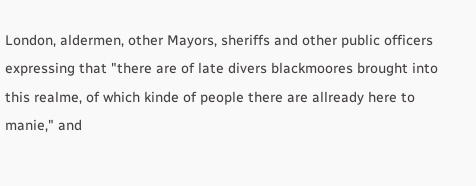London, aldermen, other Mayors, sheriffs and other public officers expressing that "there are of late divers blackmoores brought into this realme, of which kinde of people there are allready here to manie," and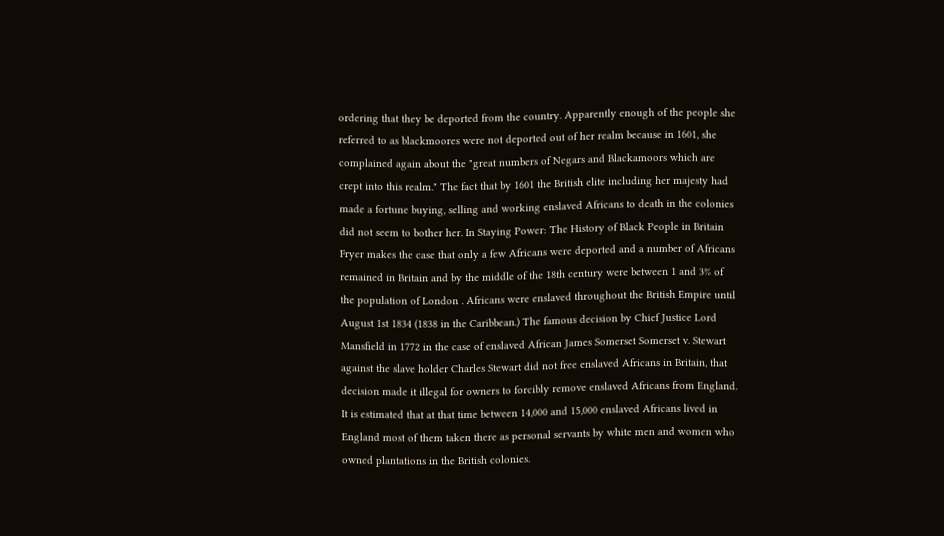ordering that they be deported from the country. Apparently enough of the people she referred to as blackmoores were not deported out of her realm because in 1601, she complained again about the "great numbers of Negars and Blackamoors which are crept into this realm." The fact that by 1601 the British elite including her majesty had made a fortune buying, selling and working enslaved Africans to death in the colonies did not seem to bother her. In Staying Power: The History of Black People in Britain Fryer makes the case that only a few Africans were deported and a number of Africans remained in Britain and by the middle of the 18th century were between 1 and 3% of the population of London . Africans were enslaved throughout the British Empire until August 1st 1834 (1838 in the Caribbean.) The famous decision by Chief Justice Lord Mansfield in 1772 in the case of enslaved African James Somerset Somerset v. Stewart against the slave holder Charles Stewart did not free enslaved Africans in Britain, that decision made it illegal for owners to forcibly remove enslaved Africans from England. It is estimated that at that time between 14,000 and 15,000 enslaved Africans lived in England most of them taken there as personal servants by white men and women who owned plantations in the British colonies.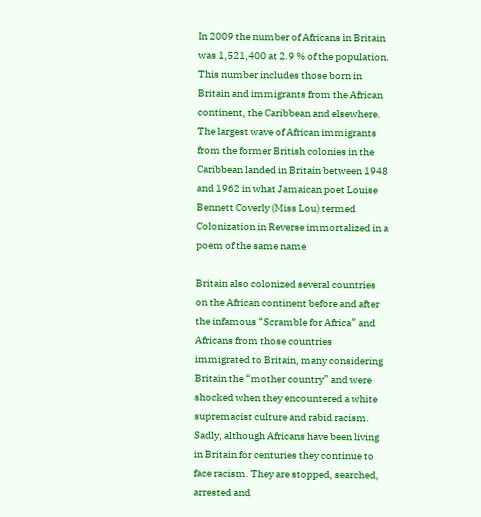In 2009 the number of Africans in Britain was 1,521,400 at 2.9 % of the population. This number includes those born in Britain and immigrants from the African continent, the Caribbean and elsewhere. The largest wave of African immigrants from the former British colonies in the Caribbean landed in Britain between 1948 and 1962 in what Jamaican poet Louise Bennett Coverly (Miss Lou) termed Colonization in Reverse immortalized in a poem of the same name

Britain also colonized several countries on the African continent before and after the infamous “Scramble for Africa” and Africans from those countries immigrated to Britain, many considering Britain the “mother country” and were shocked when they encountered a white supremacist culture and rabid racism. Sadly, although Africans have been living in Britain for centuries they continue to face racism. They are stopped, searched, arrested and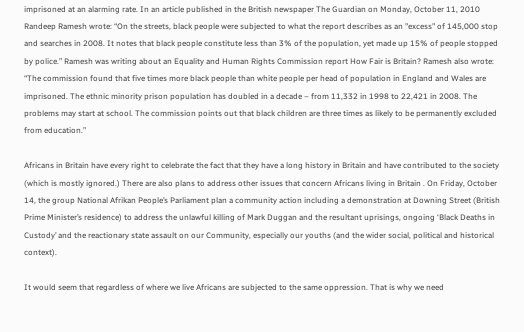imprisoned at an alarming rate. In an article published in the British newspaper The Guardian on Monday, October 11, 2010 Randeep Ramesh wrote: “On the streets, black people were subjected to what the report describes as an "excess" of 145,000 stop and searches in 2008. It notes that black people constitute less than 3% of the population, yet made up 15% of people stopped by police.” Ramesh was writing about an Equality and Human Rights Commission report How Fair is Britain? Ramesh also wrote: “The commission found that five times more black people than white people per head of population in England and Wales are imprisoned. The ethnic minority prison population has doubled in a decade – from 11,332 in 1998 to 22,421 in 2008. The problems may start at school. The commission points out that black children are three times as likely to be permanently excluded from education.”

Africans in Britain have every right to celebrate the fact that they have a long history in Britain and have contributed to the society (which is mostly ignored.) There are also plans to address other issues that concern Africans living in Britain . On Friday, October 14, the group National Afrikan People’s Parliament plan a community action including a demonstration at Downing Street (British Prime Minister’s residence) to address the unlawful killing of Mark Duggan and the resultant uprisings, ongoing ‘Black Deaths in Custody’ and the reactionary state assault on our Community, especially our youths (and the wider social, political and historical context).

It would seem that regardless of where we live Africans are subjected to the same oppression. That is why we need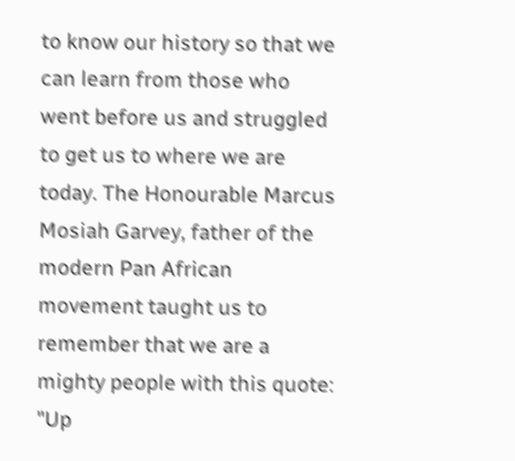to know our history so that we can learn from those who went before us and struggled to get us to where we are today. The Honourable Marcus Mosiah Garvey, father of the modern Pan African movement taught us to remember that we are a mighty people with this quote: "Up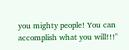you mighty people! You can accomplish what you will!!!"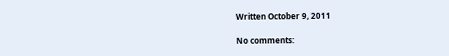Written October 9, 2011

No comments: